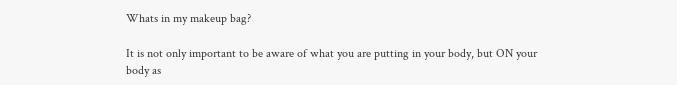Whats in my makeup bag?

It is not only important to be aware of what you are putting in your body, but ON your body as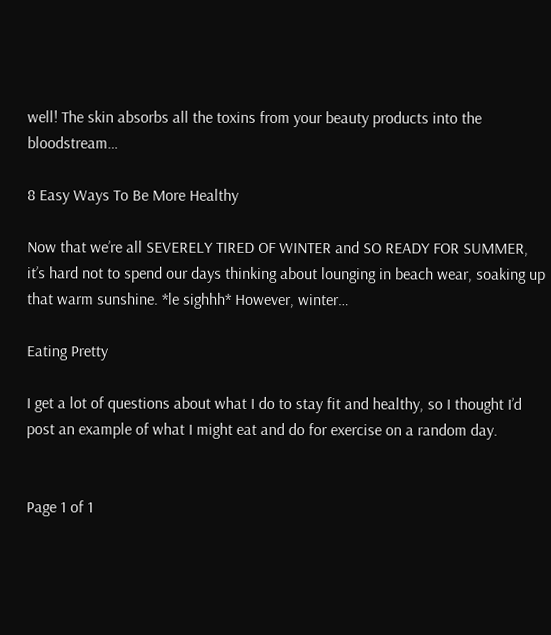well! The skin absorbs all the toxins from your beauty products into the bloodstream…

8 Easy Ways To Be More Healthy

Now that we’re all SEVERELY TIRED OF WINTER and SO READY FOR SUMMER, it’s hard not to spend our days thinking about lounging in beach wear, soaking up that warm sunshine. *le sighhh* However, winter…

Eating Pretty

I get a lot of questions about what I do to stay fit and healthy, so I thought I’d post an example of what I might eat and do for exercise on a random day.


Page 1 of 1